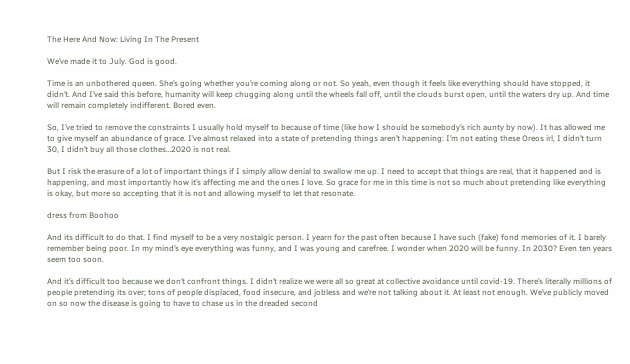The Here And Now: Living In The Present

We’ve made it to July. God is good.

Time is an unbothered queen. She’s going whether you’re coming along or not. So yeah, even though it feels like everything should have stopped, it didn’t. And I’ve said this before, humanity will keep chugging along until the wheels fall off, until the clouds burst open, until the waters dry up. And time will remain completely indifferent. Bored even.

So, I’ve tried to remove the constraints I usually hold myself to because of time (like how I should be somebody’s rich aunty by now). It has allowed me to give myself an abundance of grace. I’ve almost relaxed into a state of pretending things aren’t happening: I’m not eating these Oreos irl, I didn’t turn 30, I didn’t buy all those clothes…2020 is not real.

But I risk the erasure of a lot of important things if I simply allow denial to swallow me up. I need to accept that things are real, that it happened and is happening, and most importantly how it’s affecting me and the ones I love. So grace for me in this time is not so much about pretending like everything is okay, but more so accepting that it is not and allowing myself to let that resonate.

dress from Boohoo

And its difficult to do that. I find myself to be a very nostalgic person. I yearn for the past often because I have such (fake) fond memories of it. I barely remember being poor. In my mind’s eye everything was funny, and I was young and carefree. I wonder when 2020 will be funny. In 2030? Even ten years seem too soon.

And it’s difficult too because we don’t confront things. I didn’t realize we were all so great at collective avoidance until covid-19. There’s literally millions of people pretending its over; tons of people displaced, food insecure, and jobless and we’re not talking about it. At least not enough. We’ve publicly moved on so now the disease is going to have to chase us in the dreaded second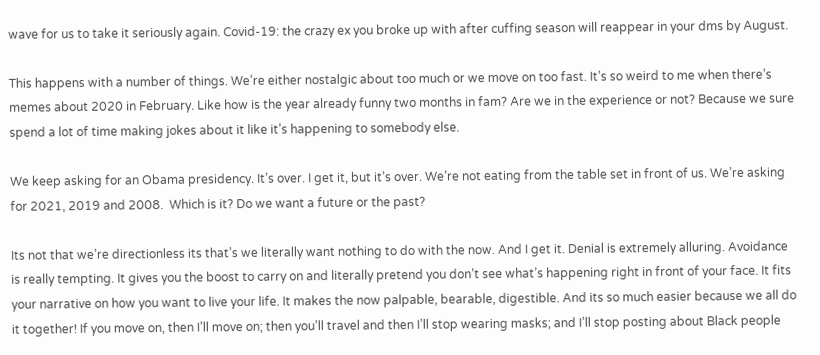wave for us to take it seriously again. Covid-19: the crazy ex you broke up with after cuffing season will reappear in your dms by August.

This happens with a number of things. We’re either nostalgic about too much or we move on too fast. It’s so weird to me when there’s memes about 2020 in February. Like how is the year already funny two months in fam? Are we in the experience or not? Because we sure spend a lot of time making jokes about it like it’s happening to somebody else.

We keep asking for an Obama presidency. It’s over. I get it, but it’s over. We’re not eating from the table set in front of us. We’re asking for 2021, 2019 and 2008.  Which is it? Do we want a future or the past?

Its not that we’re directionless its that’s we literally want nothing to do with the now. And I get it. Denial is extremely alluring. Avoidance is really tempting. It gives you the boost to carry on and literally pretend you don’t see what’s happening right in front of your face. It fits your narrative on how you want to live your life. It makes the now palpable, bearable, digestible. And its so much easier because we all do it together! If you move on, then I’ll move on; then you’ll travel and then I’ll stop wearing masks; and I’ll stop posting about Black people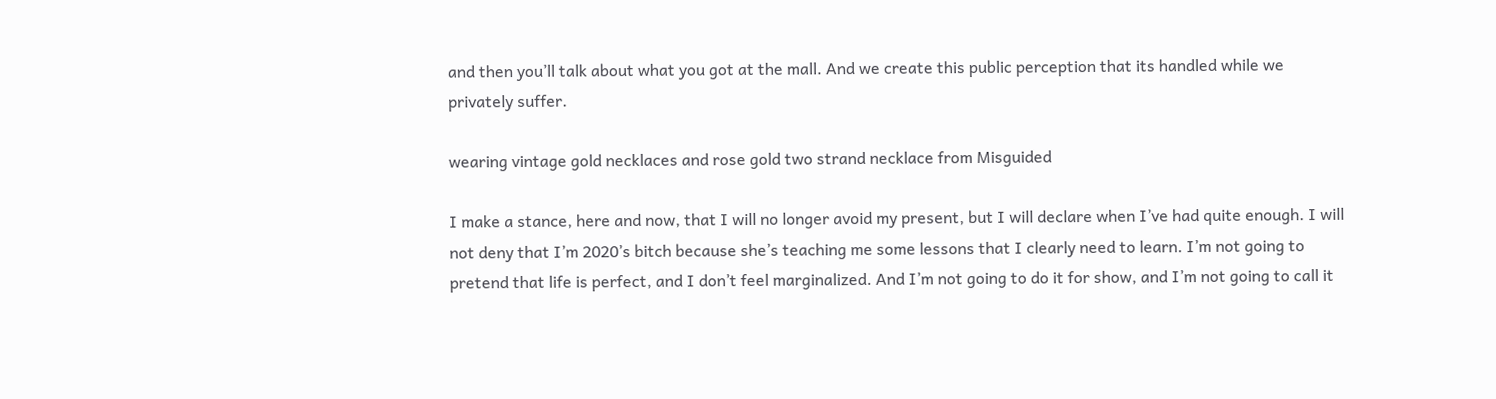and then you’ll talk about what you got at the mall. And we create this public perception that its handled while we privately suffer.

wearing vintage gold necklaces and rose gold two strand necklace from Misguided

I make a stance, here and now, that I will no longer avoid my present, but I will declare when I’ve had quite enough. I will not deny that I’m 2020’s bitch because she’s teaching me some lessons that I clearly need to learn. I’m not going to pretend that life is perfect, and I don’t feel marginalized. And I’m not going to do it for show, and I’m not going to call it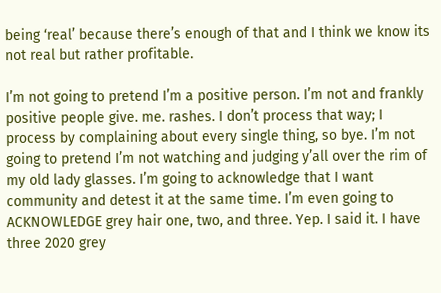being ‘real’ because there’s enough of that and I think we know its not real but rather profitable.

I’m not going to pretend I’m a positive person. I’m not and frankly positive people give. me. rashes. I don’t process that way; I process by complaining about every single thing, so bye. I’m not going to pretend I’m not watching and judging y’all over the rim of my old lady glasses. I’m going to acknowledge that I want community and detest it at the same time. I’m even going to ACKNOWLEDGE grey hair one, two, and three. Yep. I said it. I have three 2020 grey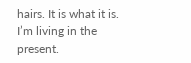hairs. It is what it is. I’m living in the present.